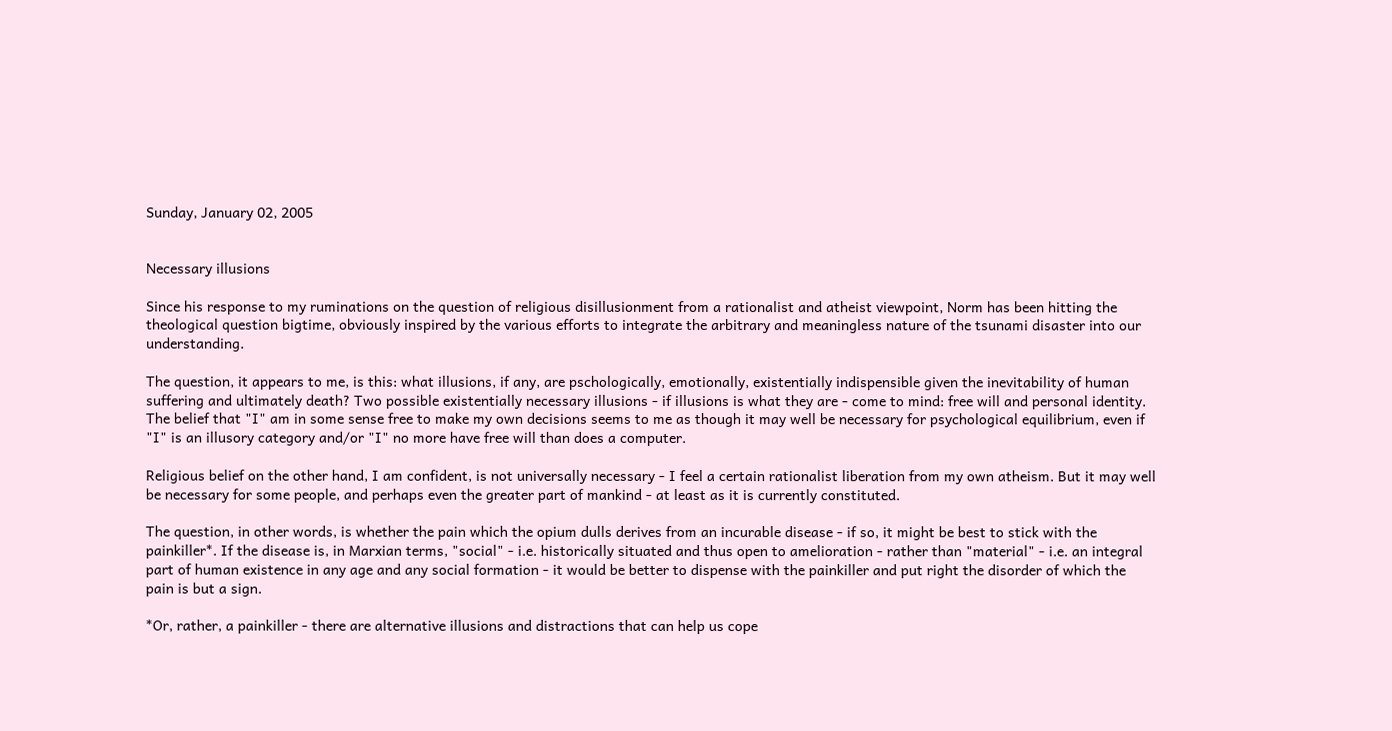Sunday, January 02, 2005


Necessary illusions

Since his response to my ruminations on the question of religious disillusionment from a rationalist and atheist viewpoint, Norm has been hitting the theological question bigtime, obviously inspired by the various efforts to integrate the arbitrary and meaningless nature of the tsunami disaster into our understanding.

The question, it appears to me, is this: what illusions, if any, are pschologically, emotionally, existentially indispensible given the inevitability of human suffering and ultimately death? Two possible existentially necessary illusions - if illusions is what they are - come to mind: free will and personal identity. The belief that "I" am in some sense free to make my own decisions seems to me as though it may well be necessary for psychological equilibrium, even if "I" is an illusory category and/or "I" no more have free will than does a computer.

Religious belief on the other hand, I am confident, is not universally necessary - I feel a certain rationalist liberation from my own atheism. But it may well be necessary for some people, and perhaps even the greater part of mankind - at least as it is currently constituted.

The question, in other words, is whether the pain which the opium dulls derives from an incurable disease - if so, it might be best to stick with the painkiller*. If the disease is, in Marxian terms, "social" - i.e. historically situated and thus open to amelioration - rather than "material" - i.e. an integral part of human existence in any age and any social formation - it would be better to dispense with the painkiller and put right the disorder of which the pain is but a sign.

*Or, rather, a painkiller - there are alternative illusions and distractions that can help us cope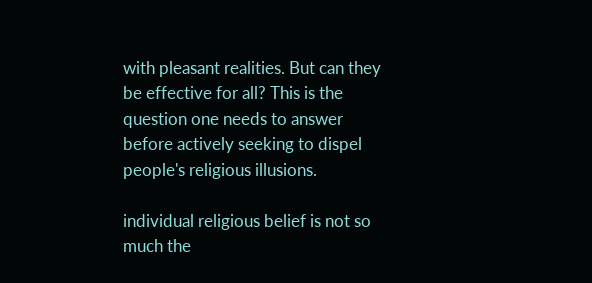with pleasant realities. But can they be effective for all? This is the question one needs to answer before actively seeking to dispel people's religious illusions.

individual religious belief is not so much the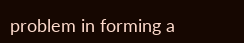problem in forming a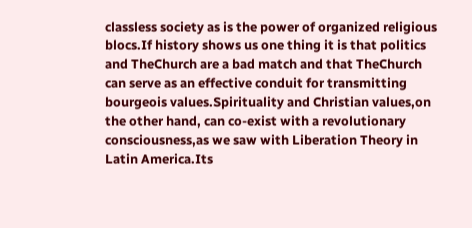classless society as is the power of organized religious blocs.If history shows us one thing it is that politics and TheChurch are a bad match and that TheChurch can serve as an effective conduit for transmitting bourgeois values.Spirituality and Christian values,on the other hand, can co-exist with a revolutionary consciousness,as we saw with Liberation Theory in Latin America.Its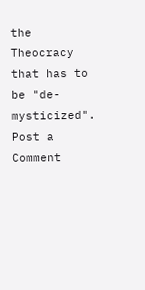the Theocracy that has to be "de-mysticized".
Post a Comment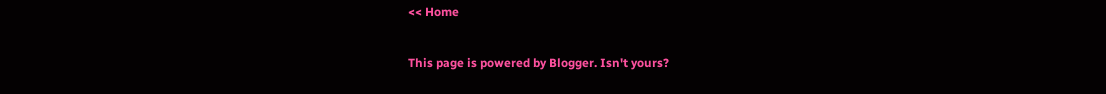<< Home

This page is powered by Blogger. Isn't yours?